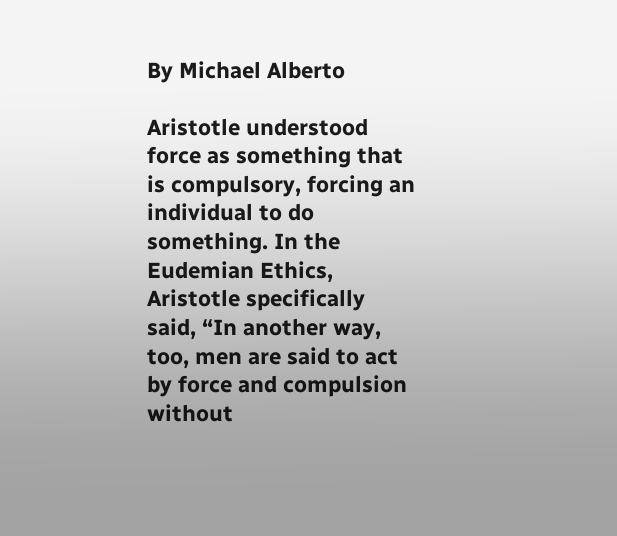By Michael Alberto

Aristotle understood force as something that is compulsory, forcing an individual to do something. In the Eudemian Ethics, Aristotle specifically said, “In another way, too, men are said to act by force and compulsion without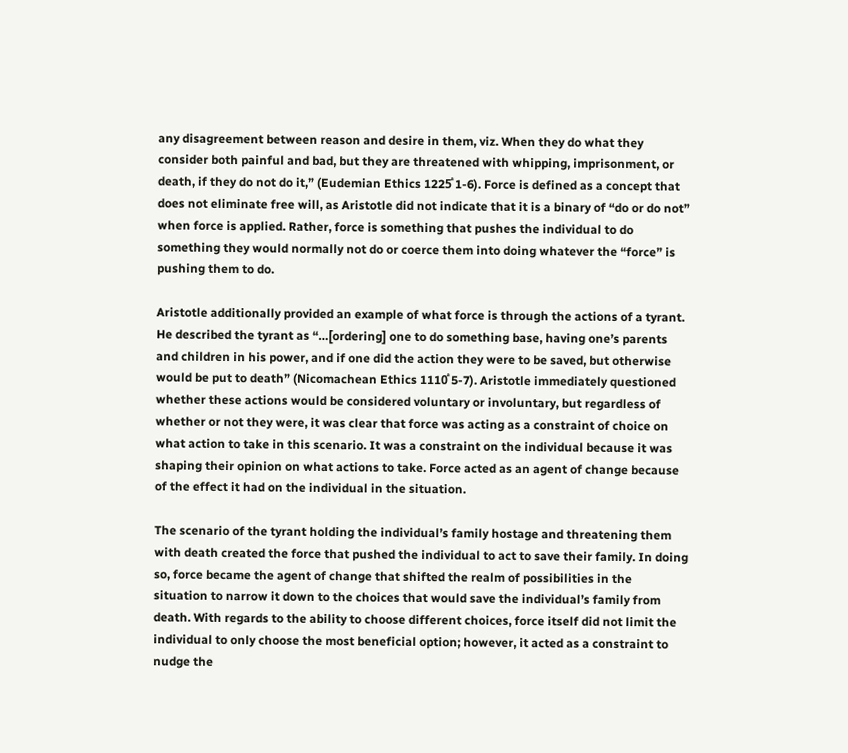any disagreement between reason and desire in them, viz. When they do what they consider both painful and bad, but they are threatened with whipping, imprisonment, or death, if they do not do it,” (Eudemian Ethics 1225ͣ 1-6). Force is defined as a concept that does not eliminate free will, as Aristotle did not indicate that it is a binary of “do or do not” when force is applied. Rather, force is something that pushes the individual to do something they would normally not do or coerce them into doing whatever the “force” is pushing them to do.

Aristotle additionally provided an example of what force is through the actions of a tyrant. He described the tyrant as “…[ordering] one to do something base, having one’s parents and children in his power, and if one did the action they were to be saved, but otherwise would be put to death” (Nicomachean Ethics 1110ͣ 5-7). Aristotle immediately questioned whether these actions would be considered voluntary or involuntary, but regardless of whether or not they were, it was clear that force was acting as a constraint of choice on what action to take in this scenario. It was a constraint on the individual because it was shaping their opinion on what actions to take. Force acted as an agent of change because of the effect it had on the individual in the situation.

The scenario of the tyrant holding the individual’s family hostage and threatening them with death created the force that pushed the individual to act to save their family. In doing so, force became the agent of change that shifted the realm of possibilities in the situation to narrow it down to the choices that would save the individual’s family from death. With regards to the ability to choose different choices, force itself did not limit the individual to only choose the most beneficial option; however, it acted as a constraint to nudge the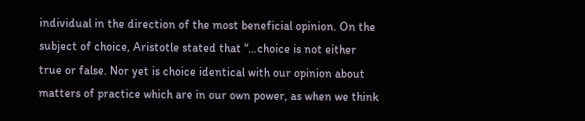individual in the direction of the most beneficial opinion. On the subject of choice, Aristotle stated that “…choice is not either true or false. Nor yet is choice identical with our opinion about matters of practice which are in our own power, as when we think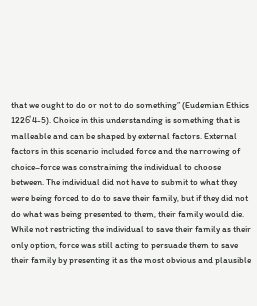that we ought to do or not to do something” (Eudemian Ethics 1226ͣ 4-5). Choice in this understanding is something that is malleable and can be shaped by external factors. External factors in this scenario included force and the narrowing of choice–force was constraining the individual to choose between. The individual did not have to submit to what they were being forced to do to save their family, but if they did not do what was being presented to them, their family would die. While not restricting the individual to save their family as their only option, force was still acting to persuade them to save their family by presenting it as the most obvious and plausible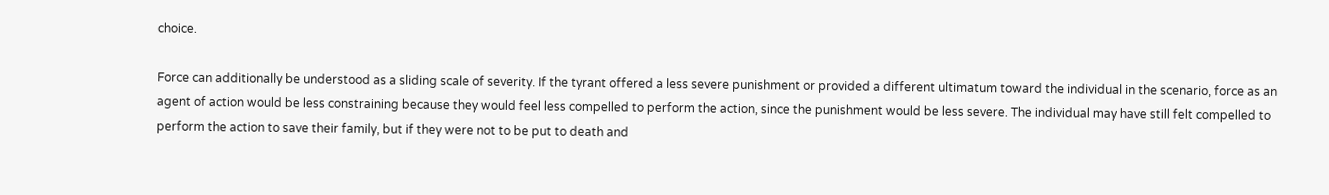choice.

Force can additionally be understood as a sliding scale of severity. If the tyrant offered a less severe punishment or provided a different ultimatum toward the individual in the scenario, force as an agent of action would be less constraining because they would feel less compelled to perform the action, since the punishment would be less severe. The individual may have still felt compelled to perform the action to save their family, but if they were not to be put to death and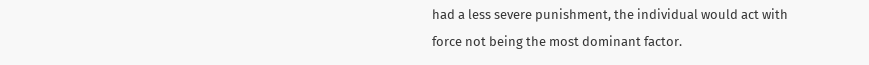had a less severe punishment, the individual would act with force not being the most dominant factor.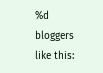%d bloggers like this: